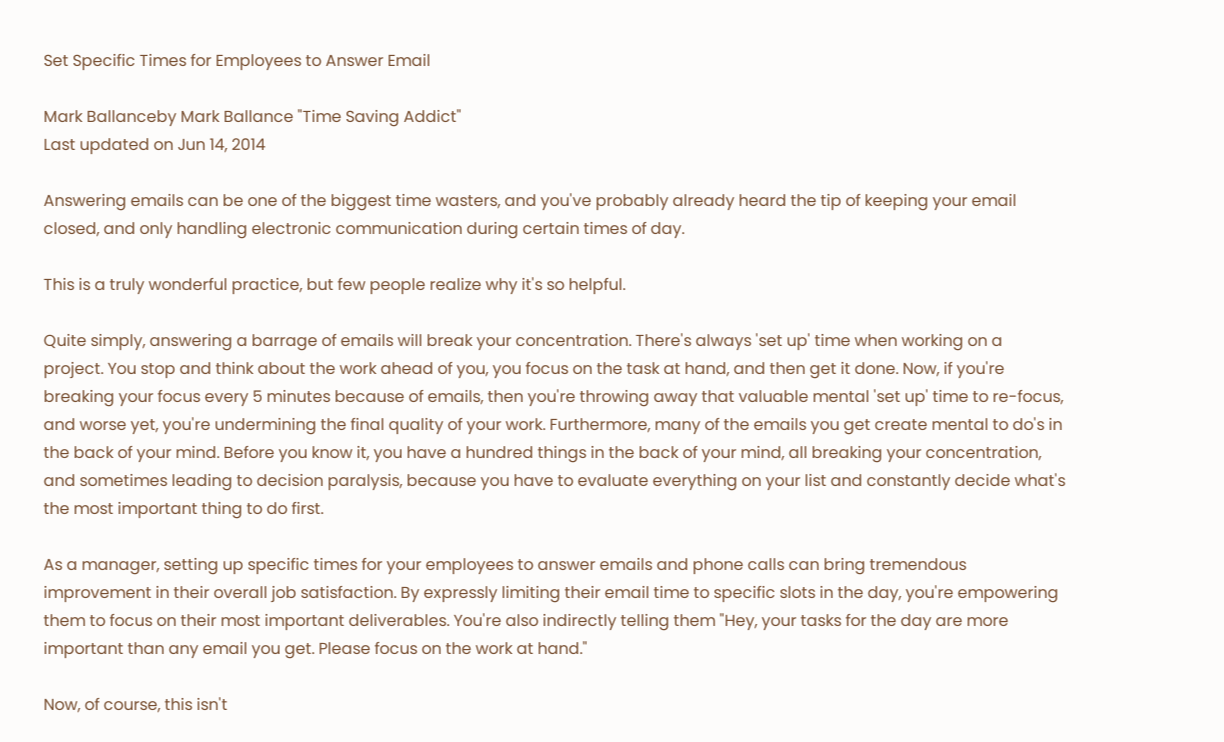Set Specific Times for Employees to Answer Email

Mark Ballanceby Mark Ballance "Time Saving Addict"
Last updated on Jun 14, 2014

Answering emails can be one of the biggest time wasters, and you've probably already heard the tip of keeping your email closed, and only handling electronic communication during certain times of day.

This is a truly wonderful practice, but few people realize why it's so helpful.

Quite simply, answering a barrage of emails will break your concentration. There's always 'set up' time when working on a project. You stop and think about the work ahead of you, you focus on the task at hand, and then get it done. Now, if you're breaking your focus every 5 minutes because of emails, then you're throwing away that valuable mental 'set up' time to re-focus, and worse yet, you're undermining the final quality of your work. Furthermore, many of the emails you get create mental to do's in the back of your mind. Before you know it, you have a hundred things in the back of your mind, all breaking your concentration, and sometimes leading to decision paralysis, because you have to evaluate everything on your list and constantly decide what's the most important thing to do first.

As a manager, setting up specific times for your employees to answer emails and phone calls can bring tremendous improvement in their overall job satisfaction. By expressly limiting their email time to specific slots in the day, you're empowering them to focus on their most important deliverables. You're also indirectly telling them "Hey, your tasks for the day are more important than any email you get. Please focus on the work at hand."

Now, of course, this isn't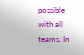possible with all teams. In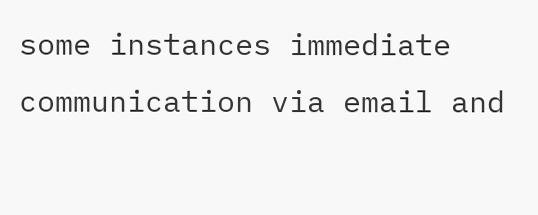some instances immediate communication via email and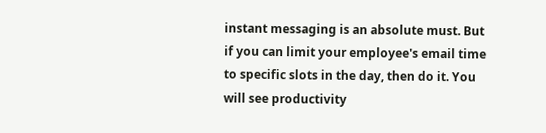instant messaging is an absolute must. But if you can limit your employee's email time to specific slots in the day, then do it. You will see productivity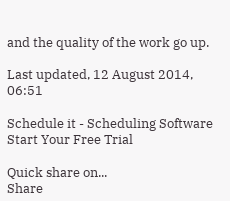and the quality of the work go up.

Last updated, 12 August 2014, 06:51

Schedule it - Scheduling Software Start Your Free Trial

Quick share on...
Share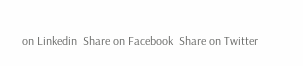on Linkedin  Share on Facebook  Share on Twitter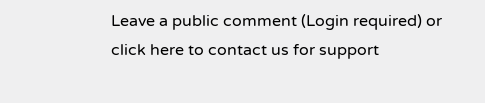Leave a public comment (Login required) or click here to contact us for support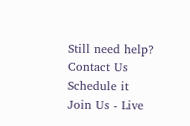Still need help? Contact Us
Schedule it
Join Us - Live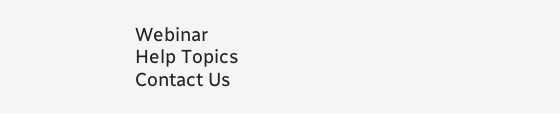Webinar
Help Topics
Contact Us